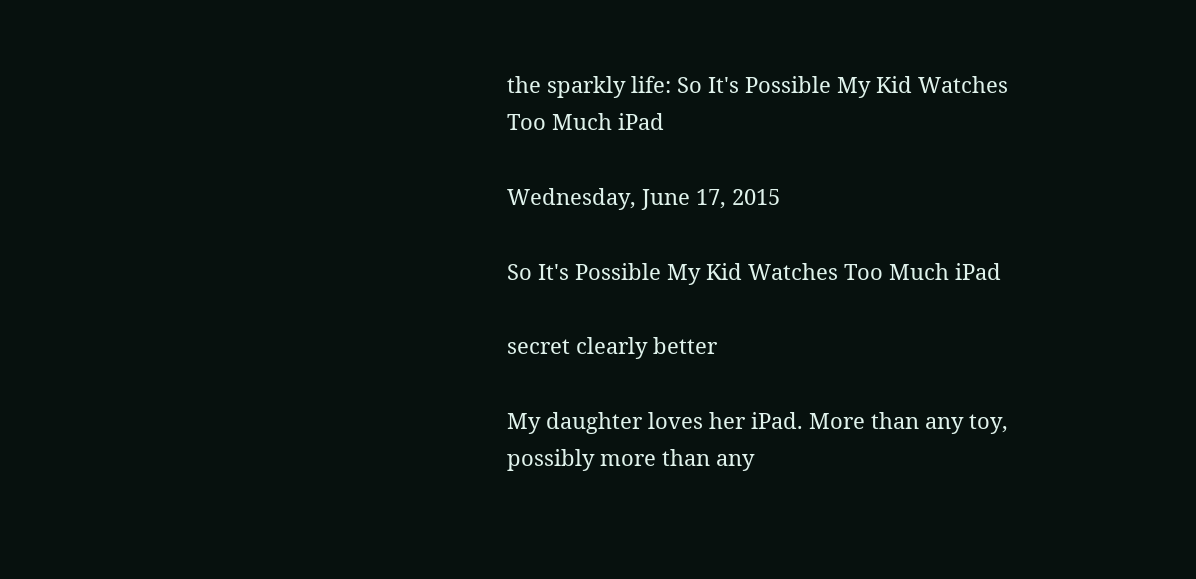the sparkly life: So It's Possible My Kid Watches Too Much iPad

Wednesday, June 17, 2015

So It's Possible My Kid Watches Too Much iPad

secret clearly better

My daughter loves her iPad. More than any toy, possibly more than any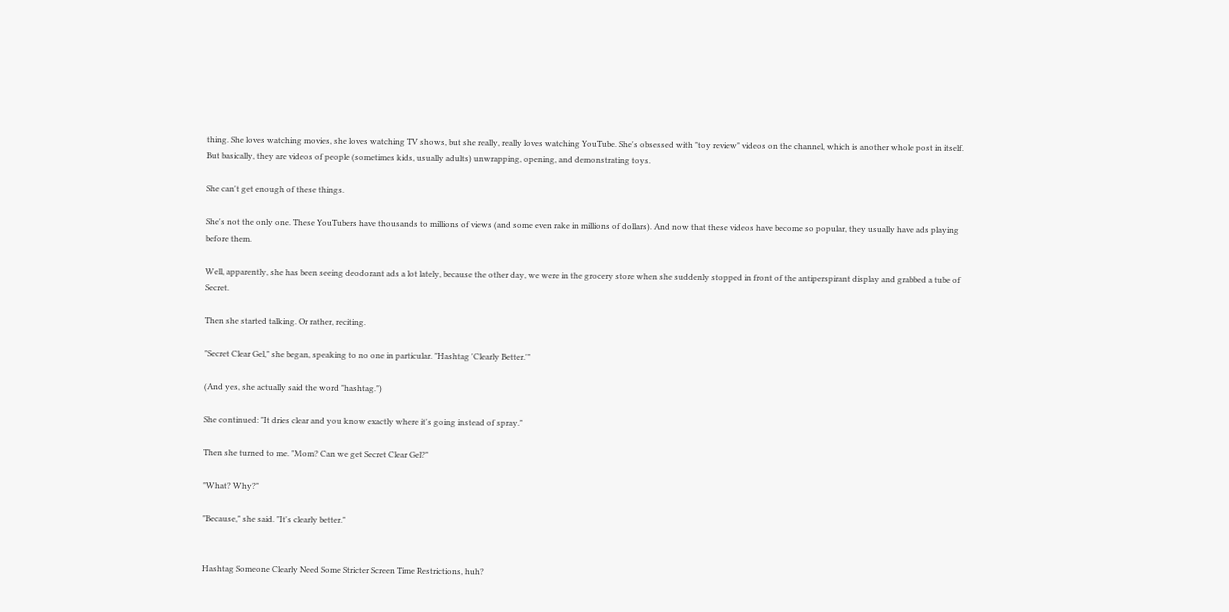thing. She loves watching movies, she loves watching TV shows, but she really, really loves watching YouTube. She's obsessed with "toy review" videos on the channel, which is another whole post in itself. But basically, they are videos of people (sometimes kids, usually adults) unwrapping, opening, and demonstrating toys.

She can't get enough of these things.

She's not the only one. These YouTubers have thousands to millions of views (and some even rake in millions of dollars). And now that these videos have become so popular, they usually have ads playing before them.

Well, apparently, she has been seeing deodorant ads a lot lately, because the other day, we were in the grocery store when she suddenly stopped in front of the antiperspirant display and grabbed a tube of Secret.

Then she started talking. Or rather, reciting.

"Secret Clear Gel," she began, speaking to no one in particular. "Hashtag 'Clearly Better.'"

(And yes, she actually said the word "hashtag.")

She continued: "It dries clear and you know exactly where it's going instead of spray."

Then she turned to me. "Mom? Can we get Secret Clear Gel?"

"What? Why?"

"Because," she said. "It's clearly better."


Hashtag Someone Clearly Need Some Stricter Screen Time Restrictions, huh?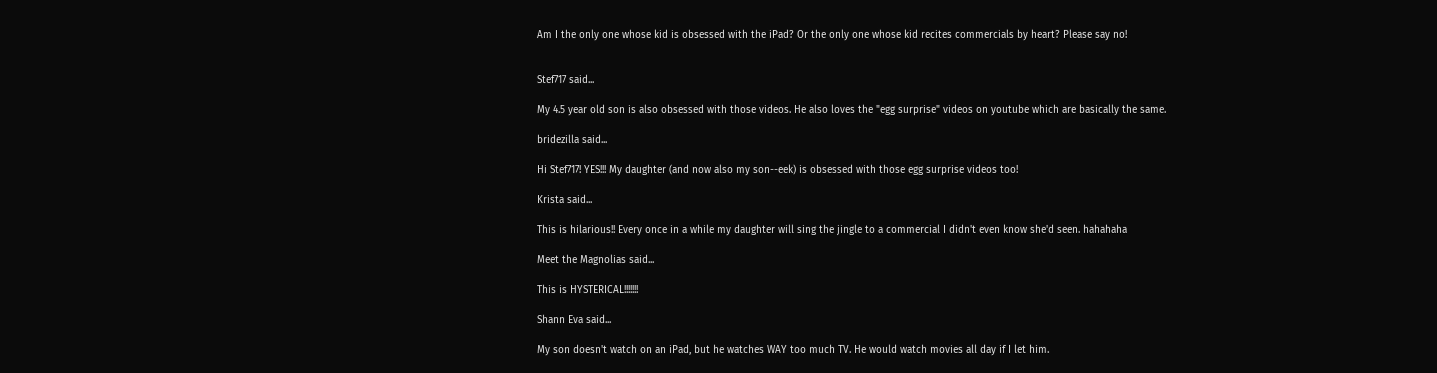Am I the only one whose kid is obsessed with the iPad? Or the only one whose kid recites commercials by heart? Please say no!


Stef717 said...

My 4.5 year old son is also obsessed with those videos. He also loves the "egg surprise" videos on youtube which are basically the same.

bridezilla said...

Hi Stef717! YES!!! My daughter (and now also my son--eek) is obsessed with those egg surprise videos too!

Krista said...

This is hilarious!! Every once in a while my daughter will sing the jingle to a commercial I didn't even know she'd seen. hahahaha

Meet the Magnolias said...

This is HYSTERICAL!!!!!!!

Shann Eva said...

My son doesn't watch on an iPad, but he watches WAY too much TV. He would watch movies all day if I let him.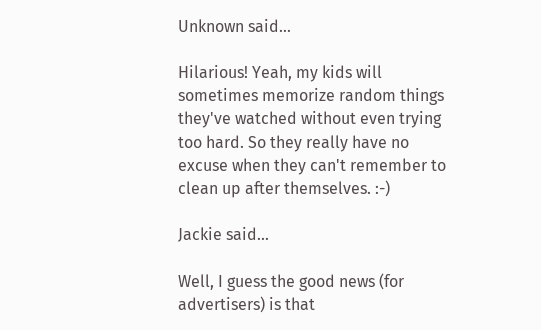Unknown said...

Hilarious! Yeah, my kids will sometimes memorize random things they've watched without even trying too hard. So they really have no excuse when they can't remember to clean up after themselves. :-)

Jackie said...

Well, I guess the good news (for advertisers) is that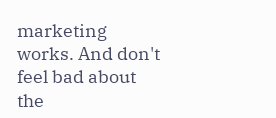marketing works. And don't feel bad about the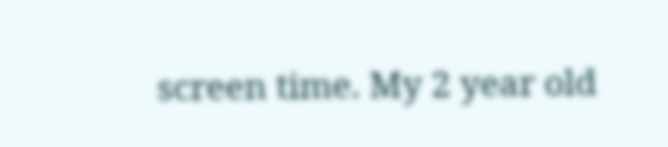screen time. My 2 year old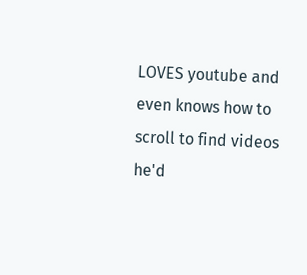LOVES youtube and even knows how to scroll to find videos he'd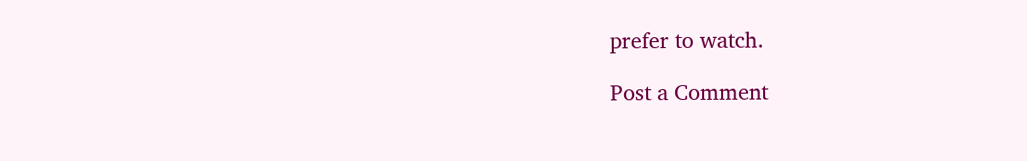prefer to watch.

Post a Comment